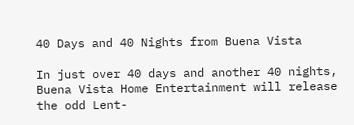40 Days and 40 Nights from Buena Vista

In just over 40 days and another 40 nights, Buena Vista Home Entertainment will release the odd Lent-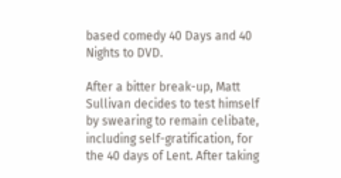based comedy 40 Days and 40 Nights to DVD.

After a bitter break-up, Matt Sullivan decides to test himself by swearing to remain celibate, including self-gratification, for the 40 days of Lent. After taking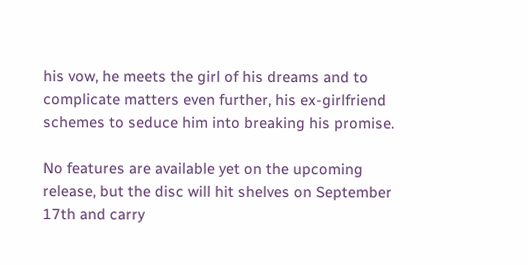his vow, he meets the girl of his dreams and to complicate matters even further, his ex-girlfriend schemes to seduce him into breaking his promise.

No features are available yet on the upcoming release, but the disc will hit shelves on September 17th and carry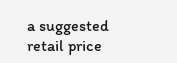a suggested retail price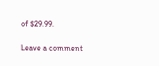of $29.99.

Leave a comment